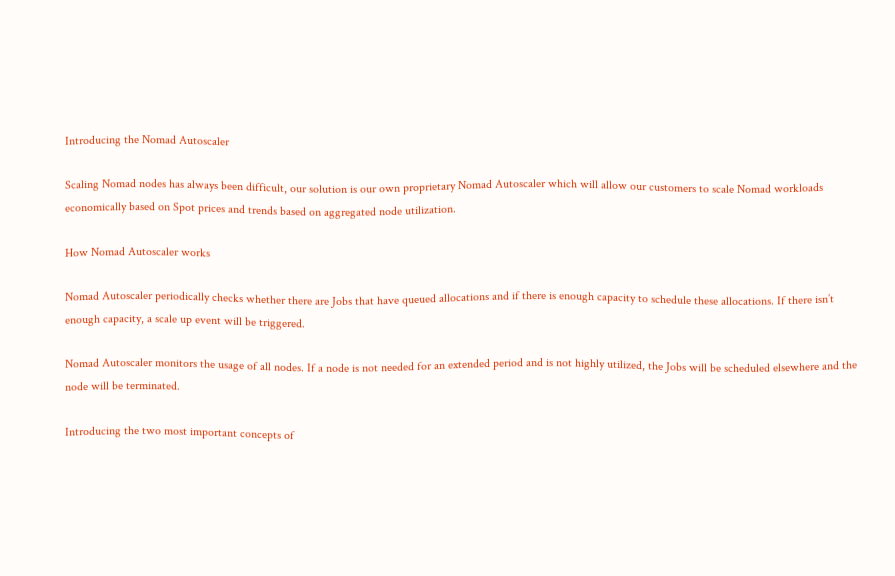Introducing the Nomad Autoscaler

Scaling Nomad nodes has always been difficult, our solution is our own proprietary Nomad Autoscaler which will allow our customers to scale Nomad workloads economically based on Spot prices and trends based on aggregated node utilization.

How Nomad Autoscaler works

Nomad Autoscaler periodically checks whether there are Jobs that have queued allocations and if there is enough capacity to schedule these allocations. If there isn’t enough capacity, a scale up event will be triggered.

Nomad Autoscaler monitors the usage of all nodes. If a node is not needed for an extended period and is not highly utilized, the Jobs will be scheduled elsewhere and the node will be terminated.

Introducing the two most important concepts of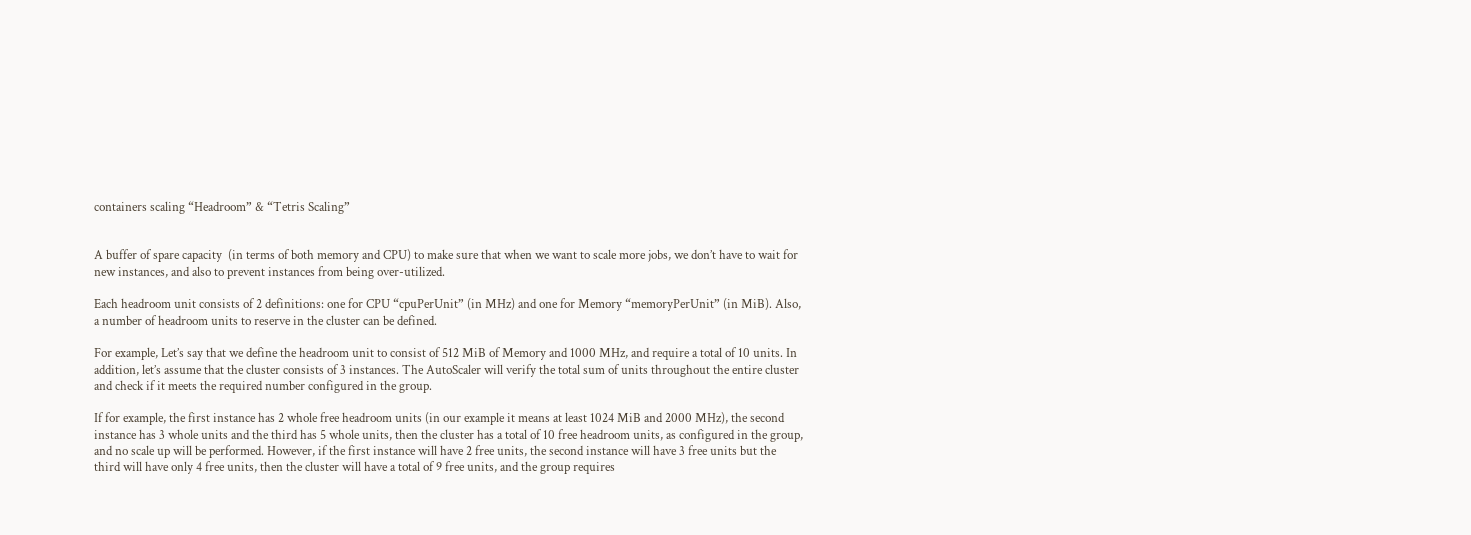containers scaling “Headroom” & “Tetris Scaling”


A buffer of spare capacity  (in terms of both memory and CPU) to make sure that when we want to scale more jobs, we don’t have to wait for new instances, and also to prevent instances from being over-utilized.

Each headroom unit consists of 2 definitions: one for CPU “cpuPerUnit” (in MHz) and one for Memory “memoryPerUnit” (in MiB). Also, a number of headroom units to reserve in the cluster can be defined.

For example, Let’s say that we define the headroom unit to consist of 512 MiB of Memory and 1000 MHz, and require a total of 10 units. In addition, let’s assume that the cluster consists of 3 instances. The AutoScaler will verify the total sum of units throughout the entire cluster and check if it meets the required number configured in the group.

If for example, the first instance has 2 whole free headroom units (in our example it means at least 1024 MiB and 2000 MHz), the second instance has 3 whole units and the third has 5 whole units, then the cluster has a total of 10 free headroom units, as configured in the group, and no scale up will be performed. However, if the first instance will have 2 free units, the second instance will have 3 free units but the third will have only 4 free units, then the cluster will have a total of 9 free units, and the group requires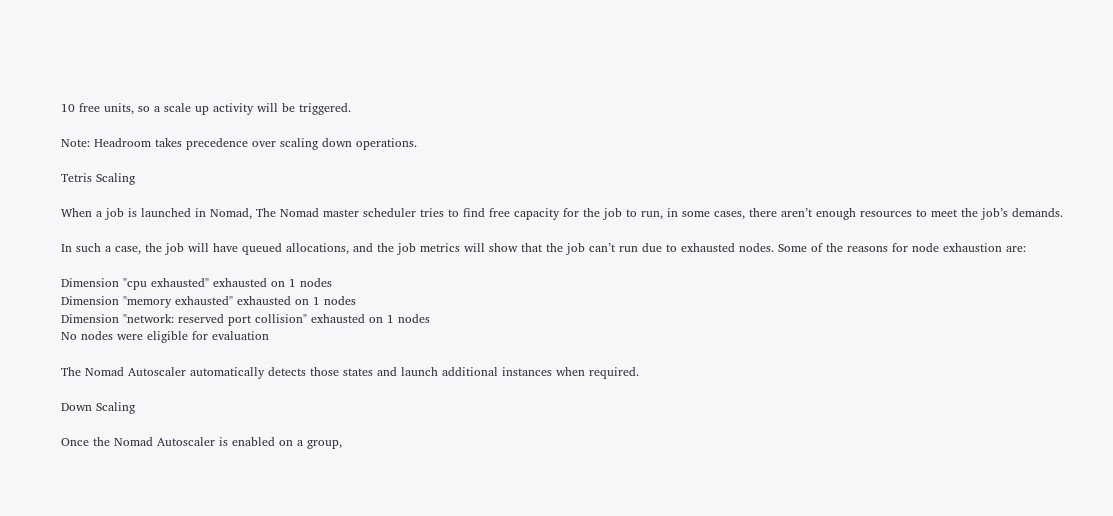10 free units, so a scale up activity will be triggered.

Note: Headroom takes precedence over scaling down operations.

Tetris Scaling

When a job is launched in Nomad, The Nomad master scheduler tries to find free capacity for the job to run, in some cases, there aren’t enough resources to meet the job’s demands.

In such a case, the job will have queued allocations, and the job metrics will show that the job can’t run due to exhausted nodes. Some of the reasons for node exhaustion are:

Dimension "cpu exhausted" exhausted on 1 nodes
Dimension "memory exhausted" exhausted on 1 nodes
Dimension "network: reserved port collision" exhausted on 1 nodes
No nodes were eligible for evaluation

The Nomad Autoscaler automatically detects those states and launch additional instances when required.

Down Scaling

Once the Nomad Autoscaler is enabled on a group,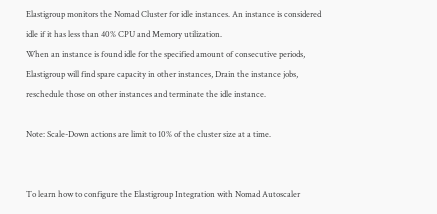Elastigroup monitors the Nomad Cluster for idle instances. An instance is considered idle if it has less than 40% CPU and Memory utilization.
When an instance is found idle for the specified amount of consecutive periods, Elastigroup will find spare capacity in other instances, Drain the instance jobs, reschedule those on other instances and terminate the idle instance.

Note: Scale-Down actions are limit to 10% of the cluster size at a time.


To learn how to configure the Elastigroup Integration with Nomad Autoscaler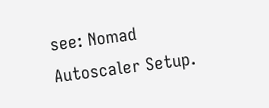see: Nomad Autoscaler Setup.